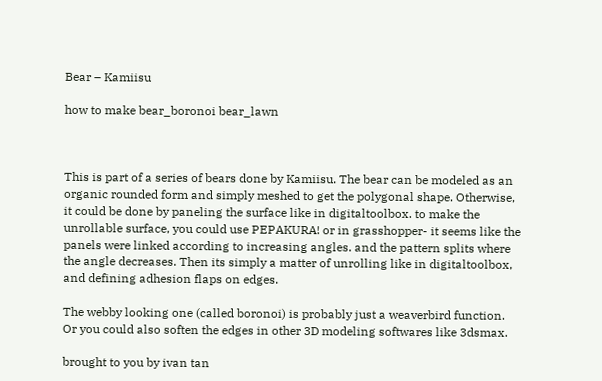Bear – Kamiisu

how to make bear_boronoi bear_lawn



This is part of a series of bears done by Kamiisu. The bear can be modeled as an organic rounded form and simply meshed to get the polygonal shape. Otherwise, it could be done by paneling the surface like in digitaltoolbox. to make the unrollable surface, you could use PEPAKURA! or in grasshopper- it seems like the panels were linked according to increasing angles. and the pattern splits where the angle decreases. Then its simply a matter of unrolling like in digitaltoolbox, and defining adhesion flaps on edges.

The webby looking one (called boronoi) is probably just a weaverbird function. Or you could also soften the edges in other 3D modeling softwares like 3dsmax.

brought to you by ivan tan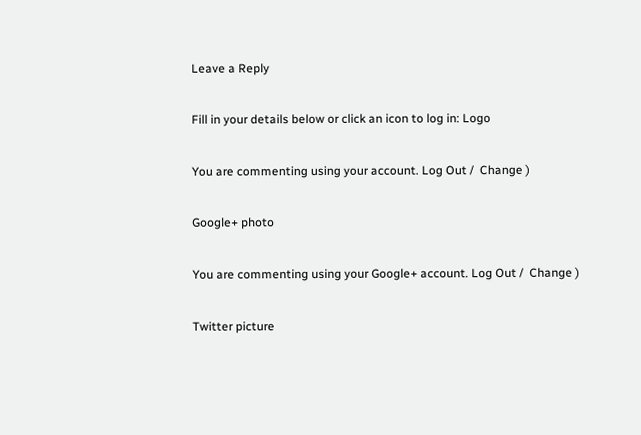Leave a Reply

Fill in your details below or click an icon to log in: Logo

You are commenting using your account. Log Out /  Change )

Google+ photo

You are commenting using your Google+ account. Log Out /  Change )

Twitter picture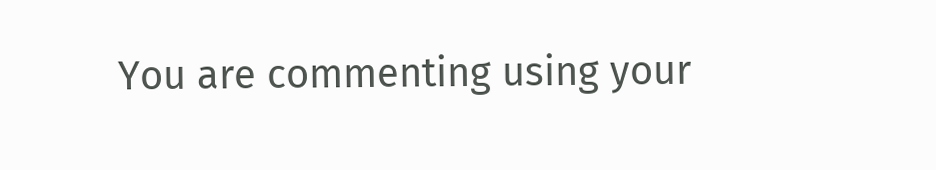You are commenting using your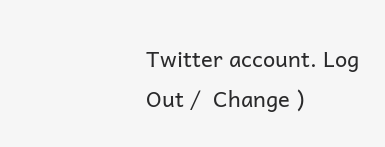Twitter account. Log Out /  Change )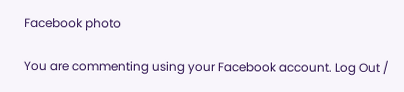Facebook photo

You are commenting using your Facebook account. Log Out /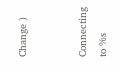Change )


Connecting to %s